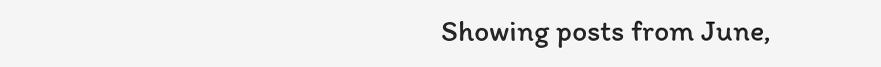Showing posts from June,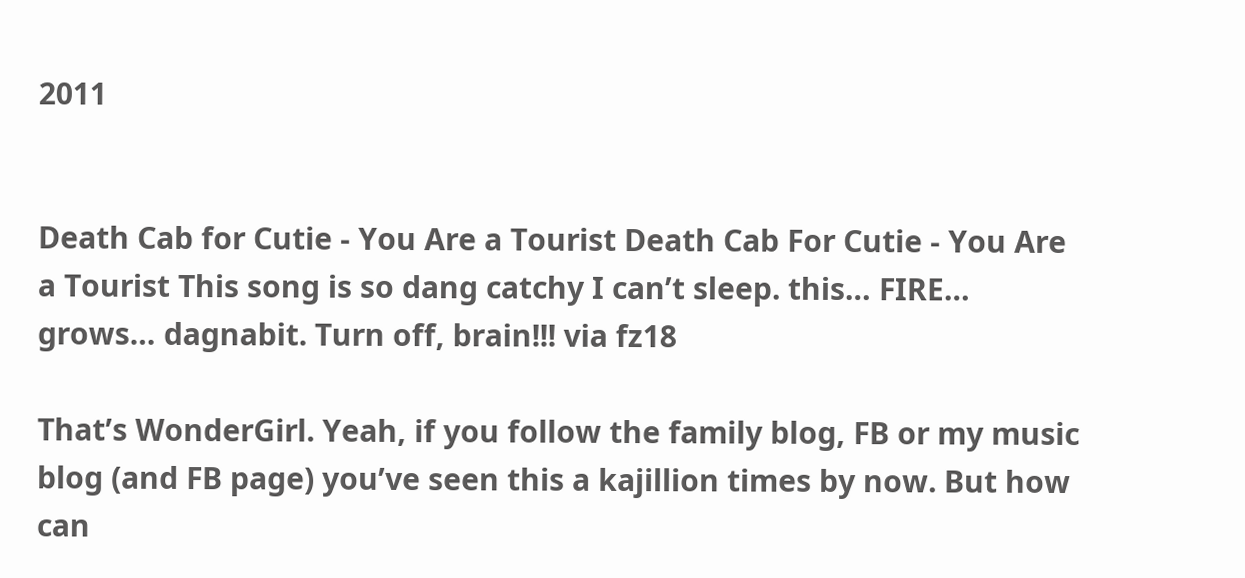2011


Death Cab for Cutie - You Are a Tourist Death Cab For Cutie - You Are a Tourist This song is so dang catchy I can’t sleep. this… FIRE… grows… dagnabit. Turn off, brain!!! via fz18

That’s WonderGirl. Yeah, if you follow the family blog, FB or my music blog (and FB page) you’ve seen this a kajillion times by now. But how can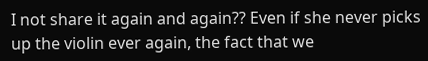I not share it again and again?? Even if she never picks up the violin ever again, the fact that we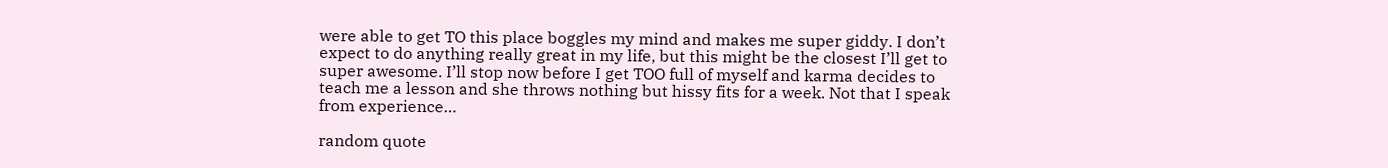were able to get TO this place boggles my mind and makes me super giddy. I don’t expect to do anything really great in my life, but this might be the closest I’ll get to super awesome. I’ll stop now before I get TOO full of myself and karma decides to teach me a lesson and she throws nothing but hissy fits for a week. Not that I speak from experience…

random quote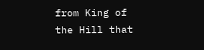from King of the Hill that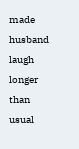made husband laugh longer than usual